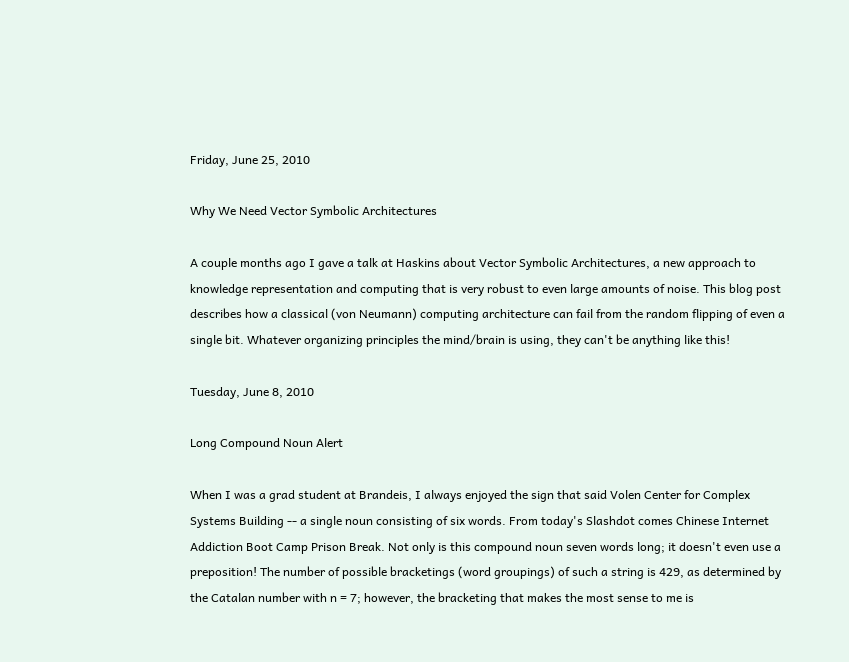Friday, June 25, 2010

Why We Need Vector Symbolic Architectures

A couple months ago I gave a talk at Haskins about Vector Symbolic Architectures, a new approach to knowledge representation and computing that is very robust to even large amounts of noise. This blog post describes how a classical (von Neumann) computing architecture can fail from the random flipping of even a single bit. Whatever organizing principles the mind/brain is using, they can't be anything like this!

Tuesday, June 8, 2010

Long Compound Noun Alert

When I was a grad student at Brandeis, I always enjoyed the sign that said Volen Center for Complex Systems Building -- a single noun consisting of six words. From today's Slashdot comes Chinese Internet Addiction Boot Camp Prison Break. Not only is this compound noun seven words long; it doesn't even use a preposition! The number of possible bracketings (word groupings) of such a string is 429, as determined by the Catalan number with n = 7; however, the bracketing that makes the most sense to me is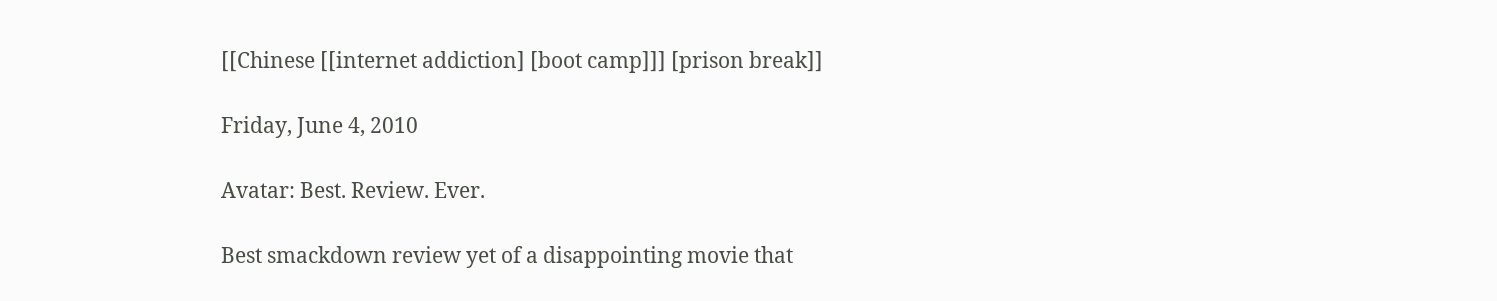[[Chinese [[internet addiction] [boot camp]]] [prison break]]

Friday, June 4, 2010

Avatar: Best. Review. Ever.

Best smackdown review yet of a disappointing movie that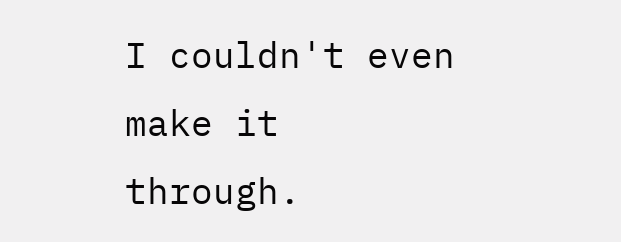I couldn't even make it through.